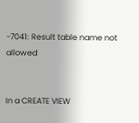-7041: Result table name not allowed


In a CREATE VIEW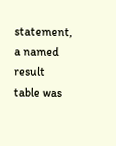statement, a named result table was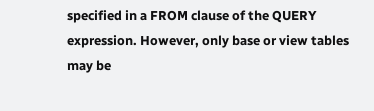specified in a FROM clause of the QUERY expression. However, only base or view tables may be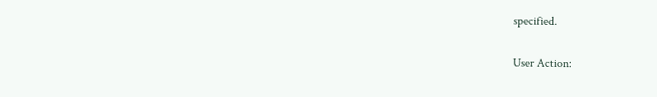specified.

User Action: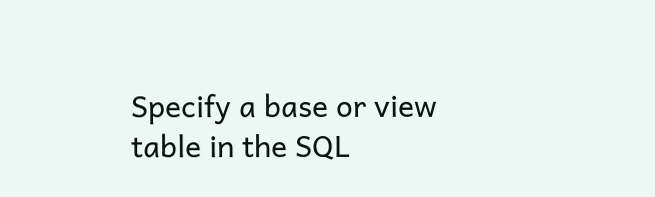Specify a base or view table in the SQL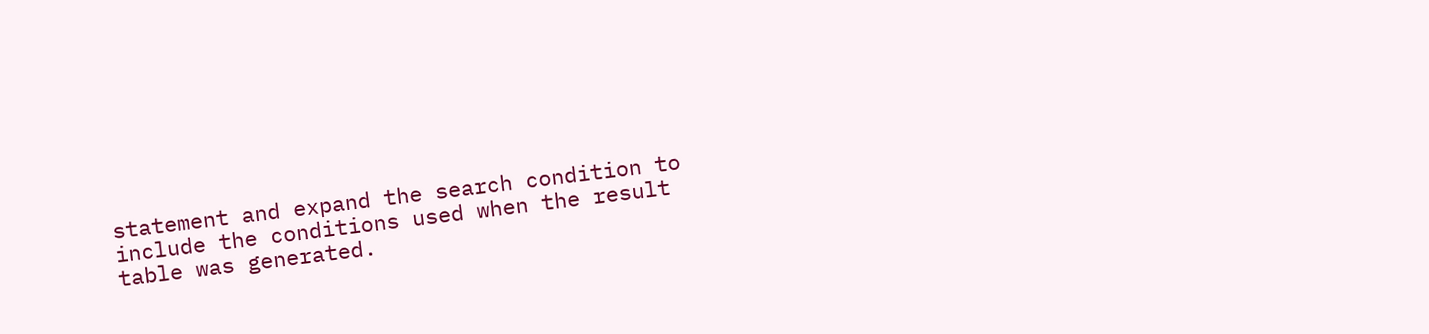statement and expand the search condition to include the conditions used when the result table was generated.